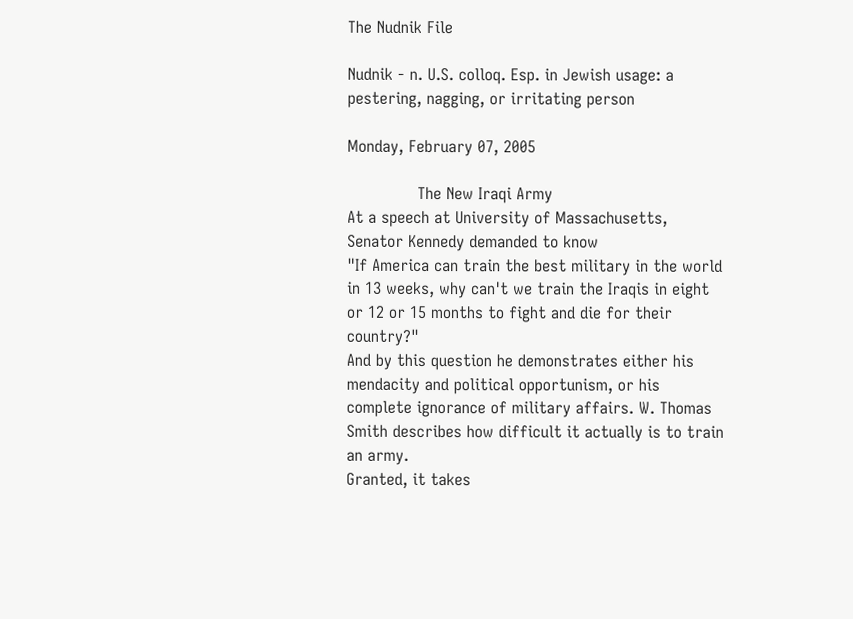The Nudnik File

Nudnik - n. U.S. colloq. Esp. in Jewish usage: a pestering, nagging, or irritating person

Monday, February 07, 2005

              The New Iraqi Army
At a speech at University of Massachusetts, Senator Kennedy demanded to know
"If America can train the best military in the world in 13 weeks, why can't we train the Iraqis in eight or 12 or 15 months to fight and die for their country?"
And by this question he demonstrates either his mendacity and political opportunism, or his complete ignorance of military affairs. W. Thomas Smith describes how difficult it actually is to train an army.
Granted, it takes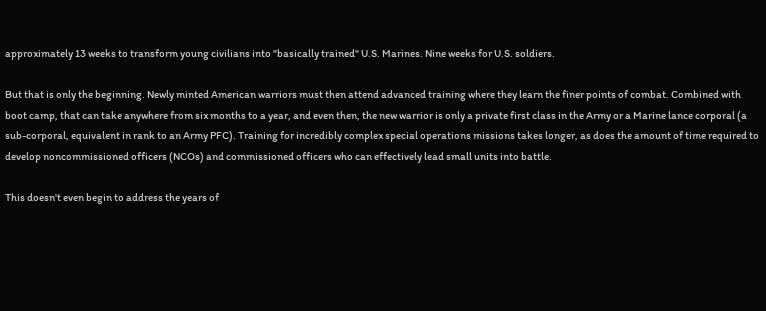approximately 13 weeks to transform young civilians into "basically trained" U.S. Marines. Nine weeks for U.S. soldiers.

But that is only the beginning. Newly minted American warriors must then attend advanced training where they learn the finer points of combat. Combined with boot camp, that can take anywhere from six months to a year, and even then, the new warrior is only a private first class in the Army or a Marine lance corporal (a sub-corporal, equivalent in rank to an Army PFC). Training for incredibly complex special operations missions takes longer, as does the amount of time required to develop noncommissioned officers (NCOs) and commissioned officers who can effectively lead small units into battle.

This doesn't even begin to address the years of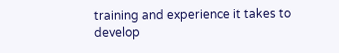training and experience it takes to develop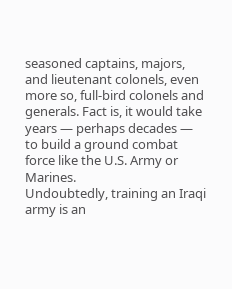seasoned captains, majors, and lieutenant colonels, even more so, full-bird colonels and generals. Fact is, it would take years — perhaps decades — to build a ground combat force like the U.S. Army or Marines.
Undoubtedly, training an Iraqi army is an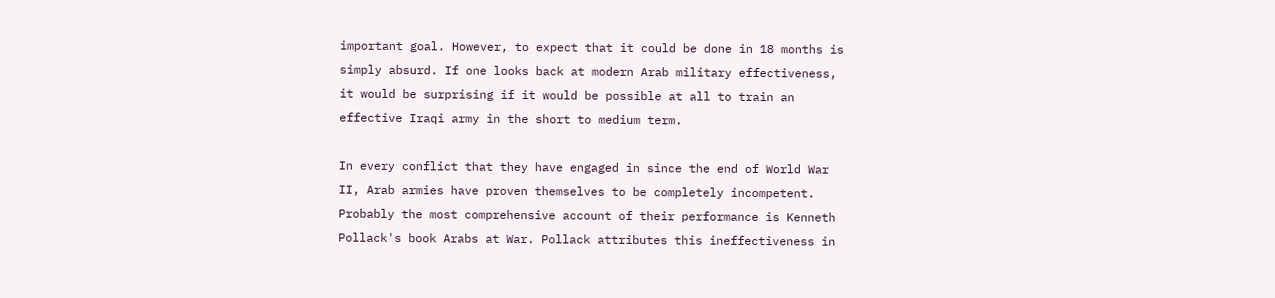important goal. However, to expect that it could be done in 18 months is simply absurd. If one looks back at modern Arab military effectiveness, it would be surprising if it would be possible at all to train an effective Iraqi army in the short to medium term.

In every conflict that they have engaged in since the end of World War II, Arab armies have proven themselves to be completely incompetent. Probably the most comprehensive account of their performance is Kenneth Pollack's book Arabs at War. Pollack attributes this ineffectiveness in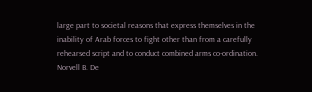large part to societal reasons that express themselves in the inability of Arab forces to fight other than from a carefully rehearsed script and to conduct combined arms co-ordination. Norvell B. De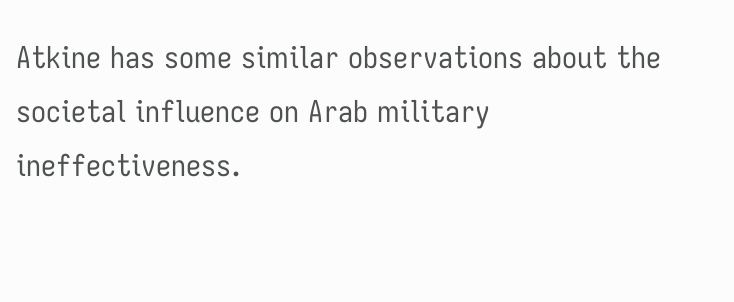Atkine has some similar observations about the societal influence on Arab military ineffectiveness.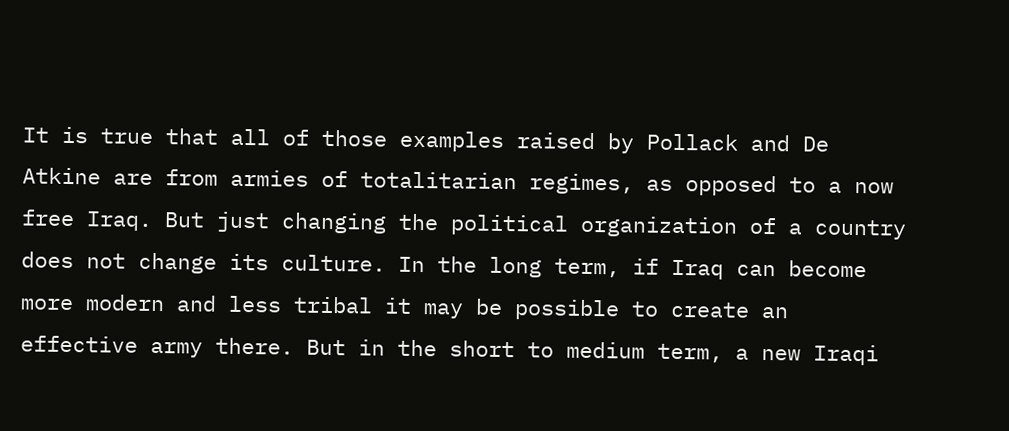It is true that all of those examples raised by Pollack and De Atkine are from armies of totalitarian regimes, as opposed to a now free Iraq. But just changing the political organization of a country does not change its culture. In the long term, if Iraq can become more modern and less tribal it may be possible to create an effective army there. But in the short to medium term, a new Iraqi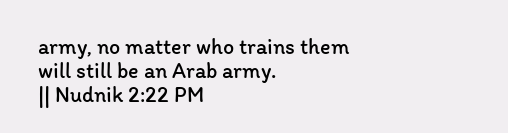army, no matter who trains them will still be an Arab army.
|| Nudnik 2:22 PM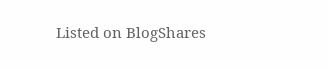Listed on BlogShares